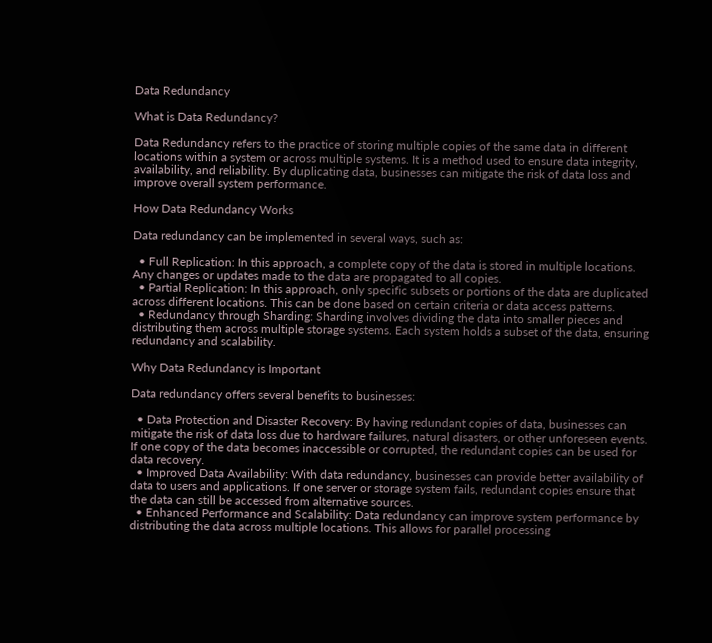Data Redundancy

What is Data Redundancy?

Data Redundancy refers to the practice of storing multiple copies of the same data in different locations within a system or across multiple systems. It is a method used to ensure data integrity, availability, and reliability. By duplicating data, businesses can mitigate the risk of data loss and improve overall system performance.

How Data Redundancy Works

Data redundancy can be implemented in several ways, such as:

  • Full Replication: In this approach, a complete copy of the data is stored in multiple locations. Any changes or updates made to the data are propagated to all copies.
  • Partial Replication: In this approach, only specific subsets or portions of the data are duplicated across different locations. This can be done based on certain criteria or data access patterns.
  • Redundancy through Sharding: Sharding involves dividing the data into smaller pieces and distributing them across multiple storage systems. Each system holds a subset of the data, ensuring redundancy and scalability.

Why Data Redundancy is Important

Data redundancy offers several benefits to businesses:

  • Data Protection and Disaster Recovery: By having redundant copies of data, businesses can mitigate the risk of data loss due to hardware failures, natural disasters, or other unforeseen events. If one copy of the data becomes inaccessible or corrupted, the redundant copies can be used for data recovery.
  • Improved Data Availability: With data redundancy, businesses can provide better availability of data to users and applications. If one server or storage system fails, redundant copies ensure that the data can still be accessed from alternative sources.
  • Enhanced Performance and Scalability: Data redundancy can improve system performance by distributing the data across multiple locations. This allows for parallel processing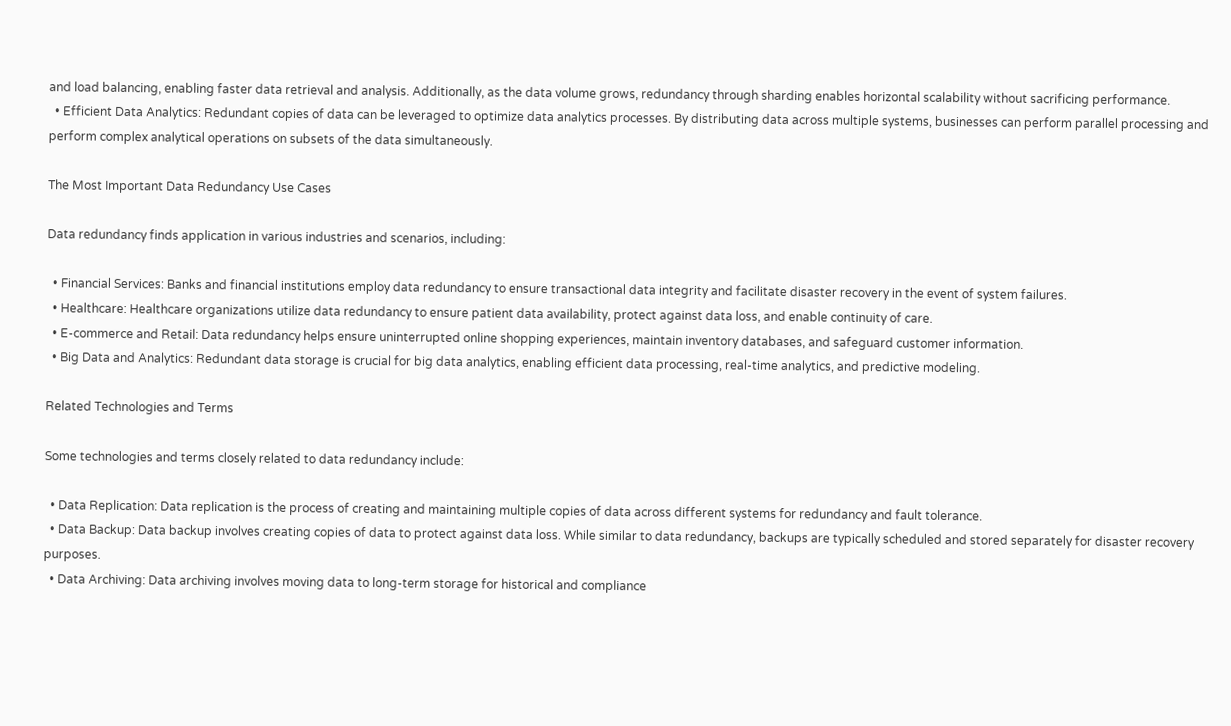and load balancing, enabling faster data retrieval and analysis. Additionally, as the data volume grows, redundancy through sharding enables horizontal scalability without sacrificing performance.
  • Efficient Data Analytics: Redundant copies of data can be leveraged to optimize data analytics processes. By distributing data across multiple systems, businesses can perform parallel processing and perform complex analytical operations on subsets of the data simultaneously.

The Most Important Data Redundancy Use Cases

Data redundancy finds application in various industries and scenarios, including:

  • Financial Services: Banks and financial institutions employ data redundancy to ensure transactional data integrity and facilitate disaster recovery in the event of system failures.
  • Healthcare: Healthcare organizations utilize data redundancy to ensure patient data availability, protect against data loss, and enable continuity of care.
  • E-commerce and Retail: Data redundancy helps ensure uninterrupted online shopping experiences, maintain inventory databases, and safeguard customer information.
  • Big Data and Analytics: Redundant data storage is crucial for big data analytics, enabling efficient data processing, real-time analytics, and predictive modeling.

Related Technologies and Terms

Some technologies and terms closely related to data redundancy include:

  • Data Replication: Data replication is the process of creating and maintaining multiple copies of data across different systems for redundancy and fault tolerance.
  • Data Backup: Data backup involves creating copies of data to protect against data loss. While similar to data redundancy, backups are typically scheduled and stored separately for disaster recovery purposes.
  • Data Archiving: Data archiving involves moving data to long-term storage for historical and compliance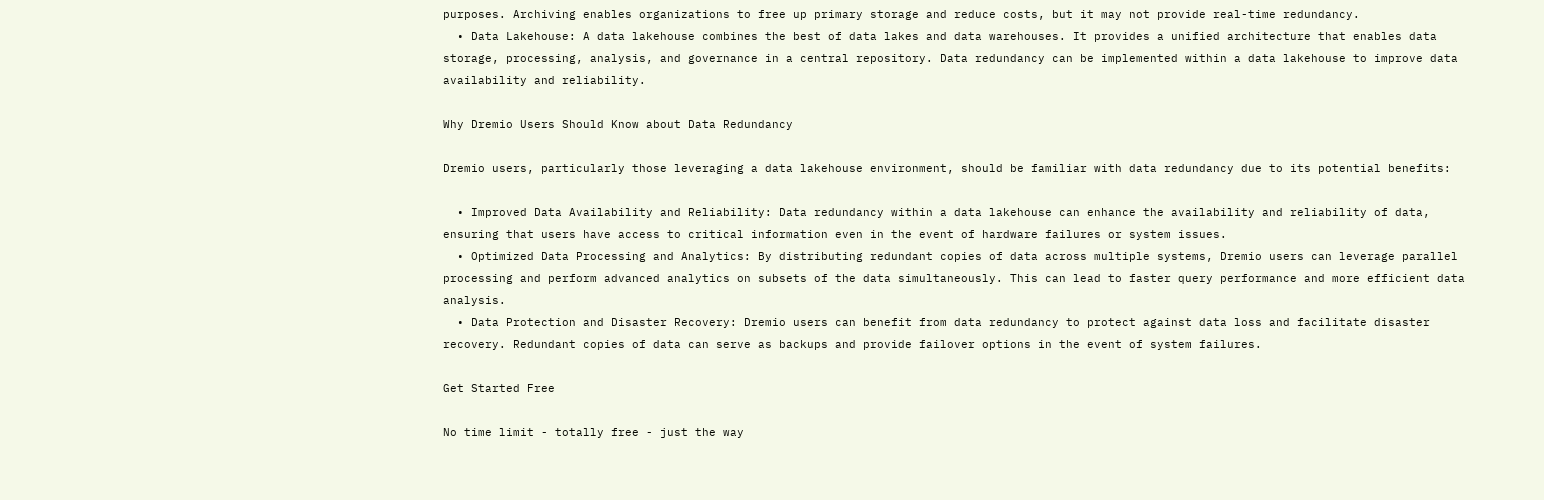purposes. Archiving enables organizations to free up primary storage and reduce costs, but it may not provide real-time redundancy.
  • Data Lakehouse: A data lakehouse combines the best of data lakes and data warehouses. It provides a unified architecture that enables data storage, processing, analysis, and governance in a central repository. Data redundancy can be implemented within a data lakehouse to improve data availability and reliability.

Why Dremio Users Should Know about Data Redundancy

Dremio users, particularly those leveraging a data lakehouse environment, should be familiar with data redundancy due to its potential benefits:

  • Improved Data Availability and Reliability: Data redundancy within a data lakehouse can enhance the availability and reliability of data, ensuring that users have access to critical information even in the event of hardware failures or system issues.
  • Optimized Data Processing and Analytics: By distributing redundant copies of data across multiple systems, Dremio users can leverage parallel processing and perform advanced analytics on subsets of the data simultaneously. This can lead to faster query performance and more efficient data analysis.
  • Data Protection and Disaster Recovery: Dremio users can benefit from data redundancy to protect against data loss and facilitate disaster recovery. Redundant copies of data can serve as backups and provide failover options in the event of system failures.

Get Started Free

No time limit - totally free - just the way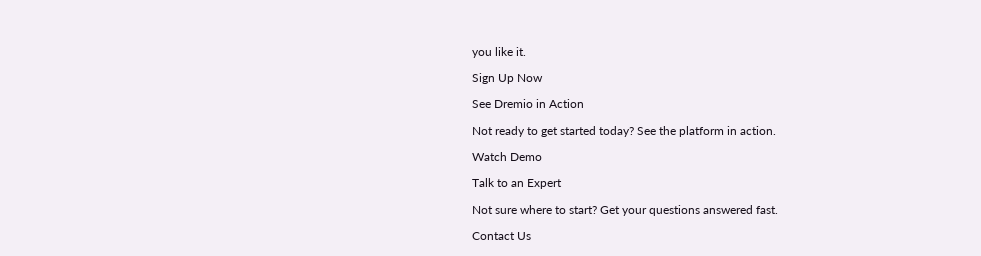you like it.

Sign Up Now

See Dremio in Action

Not ready to get started today? See the platform in action.

Watch Demo

Talk to an Expert

Not sure where to start? Get your questions answered fast.

Contact Us